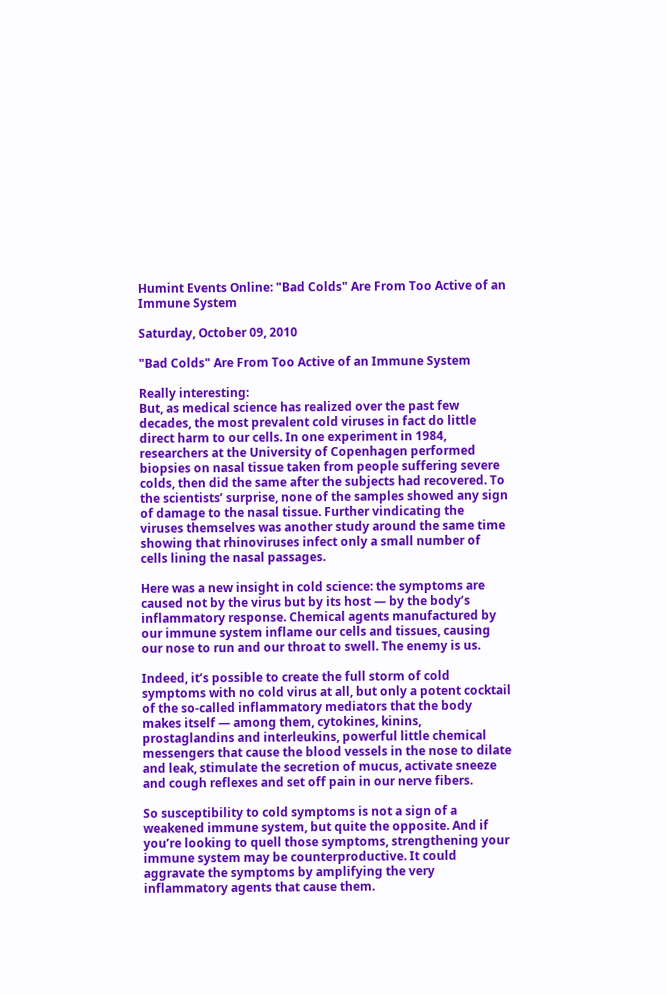Humint Events Online: "Bad Colds" Are From Too Active of an Immune System

Saturday, October 09, 2010

"Bad Colds" Are From Too Active of an Immune System

Really interesting:
But, as medical science has realized over the past few decades, the most prevalent cold viruses in fact do little direct harm to our cells. In one experiment in 1984, researchers at the University of Copenhagen performed biopsies on nasal tissue taken from people suffering severe colds, then did the same after the subjects had recovered. To the scientists’ surprise, none of the samples showed any sign of damage to the nasal tissue. Further vindicating the viruses themselves was another study around the same time showing that rhinoviruses infect only a small number of cells lining the nasal passages.

Here was a new insight in cold science: the symptoms are caused not by the virus but by its host — by the body’s inflammatory response. Chemical agents manufactured by our immune system inflame our cells and tissues, causing our nose to run and our throat to swell. The enemy is us.

Indeed, it’s possible to create the full storm of cold symptoms with no cold virus at all, but only a potent cocktail of the so-called inflammatory mediators that the body makes itself — among them, cytokines, kinins, prostaglandins and interleukins, powerful little chemical messengers that cause the blood vessels in the nose to dilate and leak, stimulate the secretion of mucus, activate sneeze and cough reflexes and set off pain in our nerve fibers.

So susceptibility to cold symptoms is not a sign of a weakened immune system, but quite the opposite. And if you’re looking to quell those symptoms, strengthening your immune system may be counterproductive. It could aggravate the symptoms by amplifying the very inflammatory agents that cause them.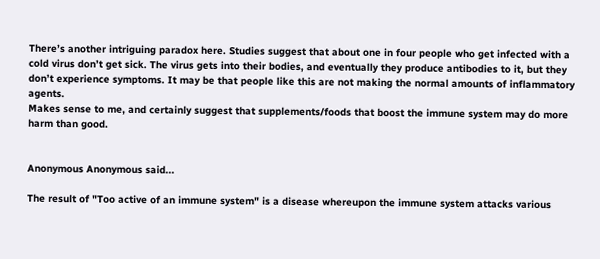There’s another intriguing paradox here. Studies suggest that about one in four people who get infected with a cold virus don’t get sick. The virus gets into their bodies, and eventually they produce antibodies to it, but they don’t experience symptoms. It may be that people like this are not making the normal amounts of inflammatory agents.
Makes sense to me, and certainly suggest that supplements/foods that boost the immune system may do more harm than good.


Anonymous Anonymous said...

The result of "Too active of an immune system" is a disease whereupon the immune system attacks various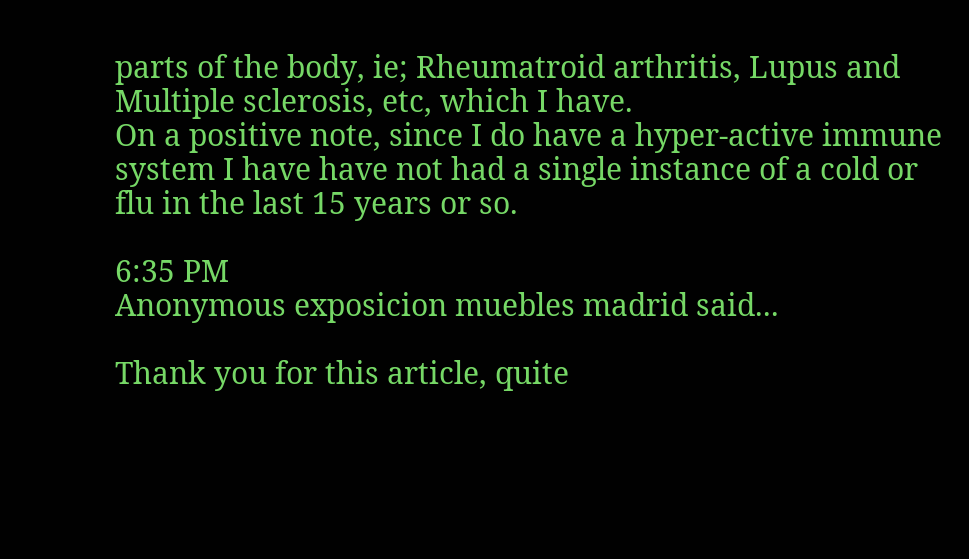parts of the body, ie; Rheumatroid arthritis, Lupus and Multiple sclerosis, etc, which I have.
On a positive note, since I do have a hyper-active immune system I have have not had a single instance of a cold or flu in the last 15 years or so.

6:35 PM
Anonymous exposicion muebles madrid said...

Thank you for this article, quite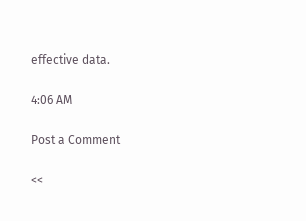effective data.

4:06 AM

Post a Comment

<<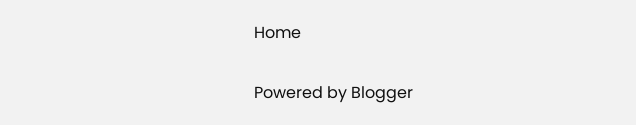Home

Powered by Blogger